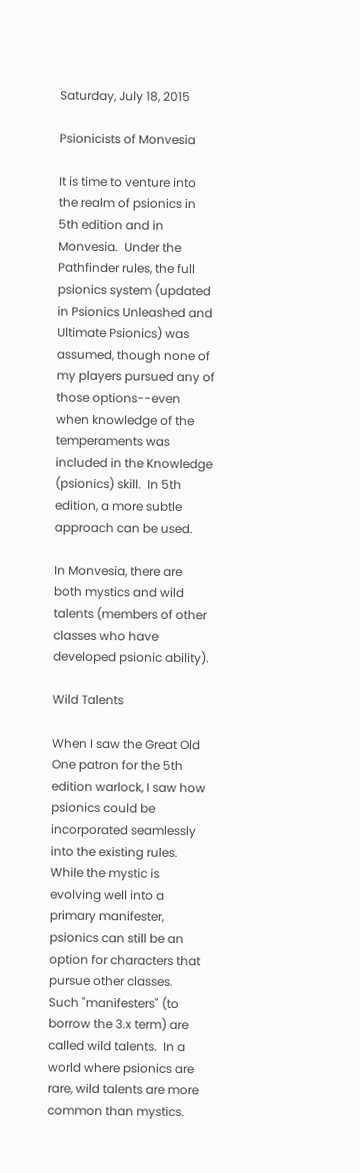Saturday, July 18, 2015

Psionicists of Monvesia

It is time to venture into the realm of psionics in 5th edition and in Monvesia.  Under the Pathfinder rules, the full psionics system (updated in Psionics Unleashed and Ultimate Psionics) was assumed, though none of my players pursued any of those options--even when knowledge of the temperaments was included in the Knowledge (psionics) skill.  In 5th edition, a more subtle approach can be used.

In Monvesia, there are both mystics and wild talents (members of other classes who have developed psionic ability).

Wild Talents

When I saw the Great Old One patron for the 5th edition warlock, I saw how psionics could be incorporated seamlessly into the existing rules.  While the mystic is evolving well into a primary manifester, psionics can still be an option for characters that pursue other classes.  Such "manifesters" (to borrow the 3.x term) are called wild talents.  In a world where psionics are rare, wild talents are more common than mystics.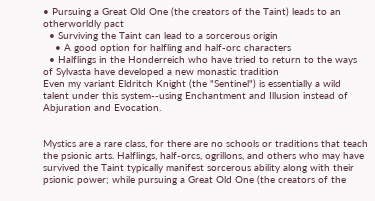• Pursuing a Great Old One (the creators of the Taint) leads to an otherworldly pact
  • Surviving the Taint can lead to a sorcerous origin
    • A good option for halfling and half-orc characters
  • Halflings in the Honderreich who have tried to return to the ways of Sylvasta have developed a new monastic tradition
Even my variant Eldritch Knight (the "Sentinel") is essentially a wild talent under this system--using Enchantment and Illusion instead of Abjuration and Evocation.


Mystics are a rare class, for there are no schools or traditions that teach the psionic arts. Halflings, half-orcs, ogrillons, and others who may have survived the Taint typically manifest sorcerous ability along with their psionic power; while pursuing a Great Old One (the creators of the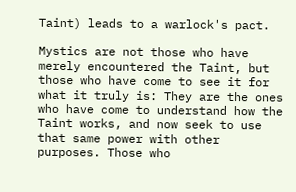Taint) leads to a warlock's pact.

Mystics are not those who have merely encountered the Taint, but those who have come to see it for what it truly is: They are the ones who have come to understand how the Taint works, and now seek to use that same power with other purposes. Those who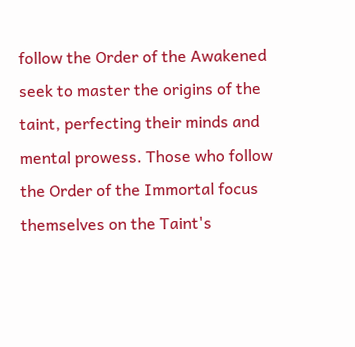follow the Order of the Awakened seek to master the origins of the taint, perfecting their minds and mental prowess. Those who follow the Order of the Immortal focus themselves on the Taint's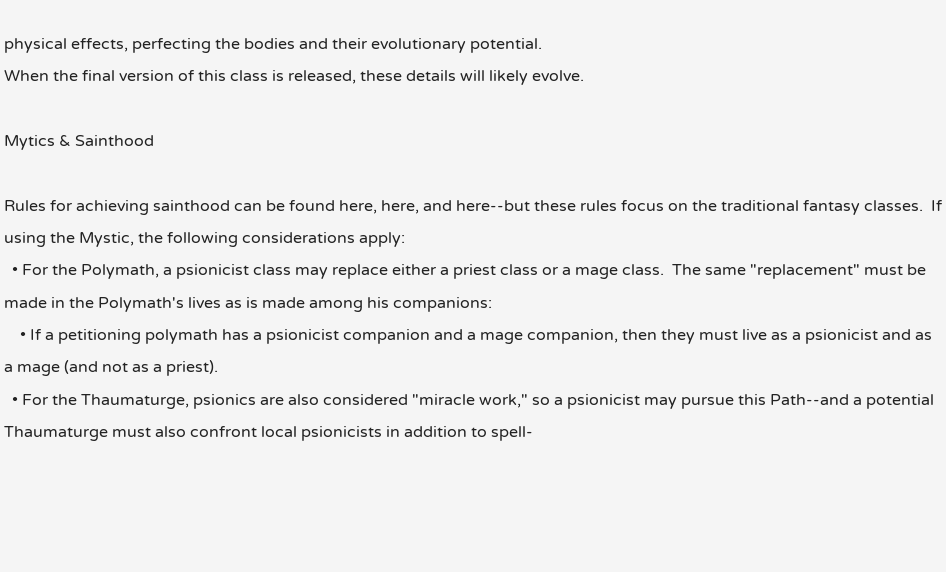physical effects, perfecting the bodies and their evolutionary potential.
When the final version of this class is released, these details will likely evolve.

Mytics & Sainthood

Rules for achieving sainthood can be found here, here, and here--but these rules focus on the traditional fantasy classes.  If using the Mystic, the following considerations apply:
  • For the Polymath, a psionicist class may replace either a priest class or a mage class.  The same "replacement" must be made in the Polymath's lives as is made among his companions:
    • If a petitioning polymath has a psionicist companion and a mage companion, then they must live as a psionicist and as a mage (and not as a priest).
  • For the Thaumaturge, psionics are also considered "miracle work," so a psionicist may pursue this Path--and a potential Thaumaturge must also confront local psionicists in addition to spell-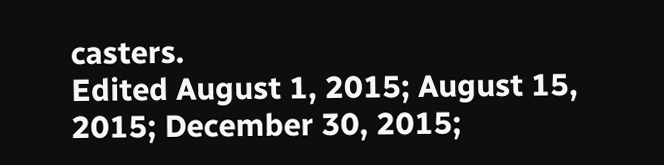casters.
Edited August 1, 2015; August 15, 2015; December 30, 2015;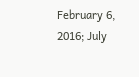February 6, 2016; July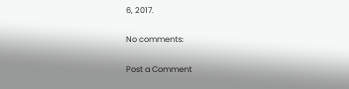6, 2017.

No comments:

Post a Comment